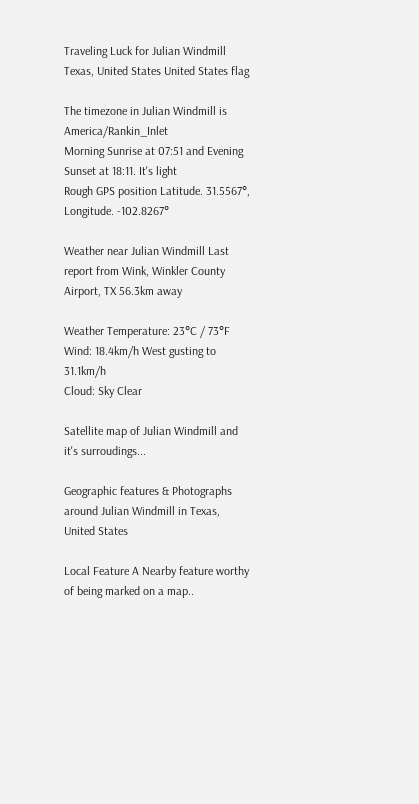Traveling Luck for Julian Windmill Texas, United States United States flag

The timezone in Julian Windmill is America/Rankin_Inlet
Morning Sunrise at 07:51 and Evening Sunset at 18:11. It's light
Rough GPS position Latitude. 31.5567°, Longitude. -102.8267°

Weather near Julian Windmill Last report from Wink, Winkler County Airport, TX 56.3km away

Weather Temperature: 23°C / 73°F
Wind: 18.4km/h West gusting to 31.1km/h
Cloud: Sky Clear

Satellite map of Julian Windmill and it's surroudings...

Geographic features & Photographs around Julian Windmill in Texas, United States

Local Feature A Nearby feature worthy of being marked on a map..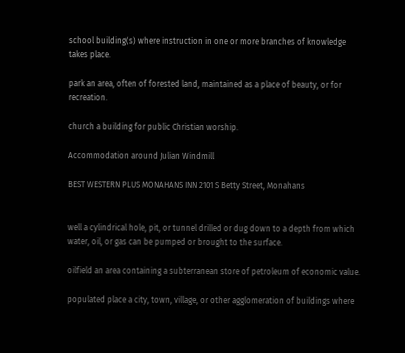school building(s) where instruction in one or more branches of knowledge takes place.

park an area, often of forested land, maintained as a place of beauty, or for recreation.

church a building for public Christian worship.

Accommodation around Julian Windmill

BEST WESTERN PLUS MONAHANS INN 2101 S Betty Street, Monahans


well a cylindrical hole, pit, or tunnel drilled or dug down to a depth from which water, oil, or gas can be pumped or brought to the surface.

oilfield an area containing a subterranean store of petroleum of economic value.

populated place a city, town, village, or other agglomeration of buildings where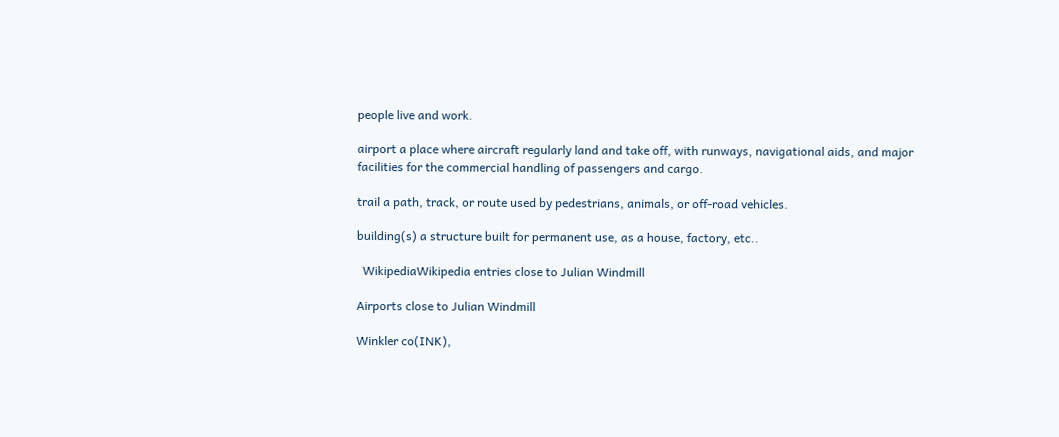people live and work.

airport a place where aircraft regularly land and take off, with runways, navigational aids, and major facilities for the commercial handling of passengers and cargo.

trail a path, track, or route used by pedestrians, animals, or off-road vehicles.

building(s) a structure built for permanent use, as a house, factory, etc..

  WikipediaWikipedia entries close to Julian Windmill

Airports close to Julian Windmill

Winkler co(INK),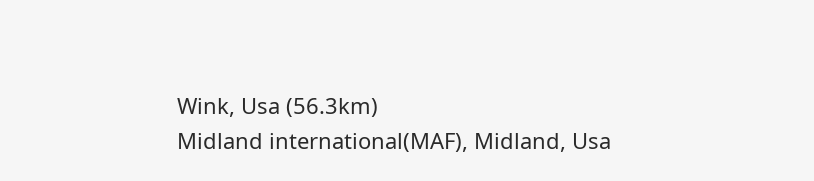Wink, Usa (56.3km)
Midland international(MAF), Midland, Usa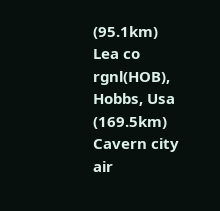(95.1km)
Lea co rgnl(HOB), Hobbs, Usa (169.5km)
Cavern city air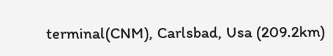terminal(CNM), Carlsbad, Usa (209.2km)